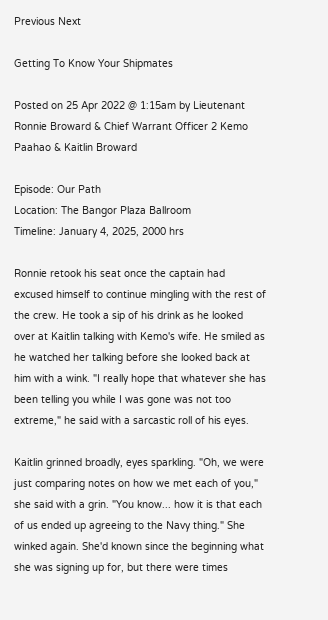Previous Next

Getting To Know Your Shipmates

Posted on 25 Apr 2022 @ 1:15am by Lieutenant Ronnie Broward & Chief Warrant Officer 2 Kemo Paahao & Kaitlin Broward

Episode: Our Path
Location: The Bangor Plaza Ballroom
Timeline: January 4, 2025, 2000 hrs

Ronnie retook his seat once the captain had excused himself to continue mingling with the rest of the crew. He took a sip of his drink as he looked over at Kaitlin talking with Kemo's wife. He smiled as he watched her talking before she looked back at him with a wink. "I really hope that whatever she has been telling you while I was gone was not too extreme," he said with a sarcastic roll of his eyes.

Kaitlin grinned broadly, eyes sparkling. "Oh, we were just comparing notes on how we met each of you," she said with a grin. "You know... how it is that each of us ended up agreeing to the Navy thing." She winked again. She'd known since the beginning what she was signing up for, but there were times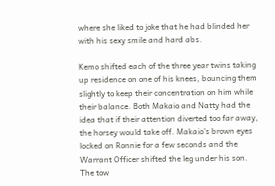where she liked to joke that he had blinded her with his sexy smile and hard abs.

Kemo shifted each of the three year twins taking up residence on one of his knees, bouncing them slightly to keep their concentration on him while their balance. Both Makaio and Natty had the idea that if their attention diverted too far away, the horsey would take off. Makaio's brown eyes locked on Ronnie for a few seconds and the Warrant Officer shifted the leg under his son. The tow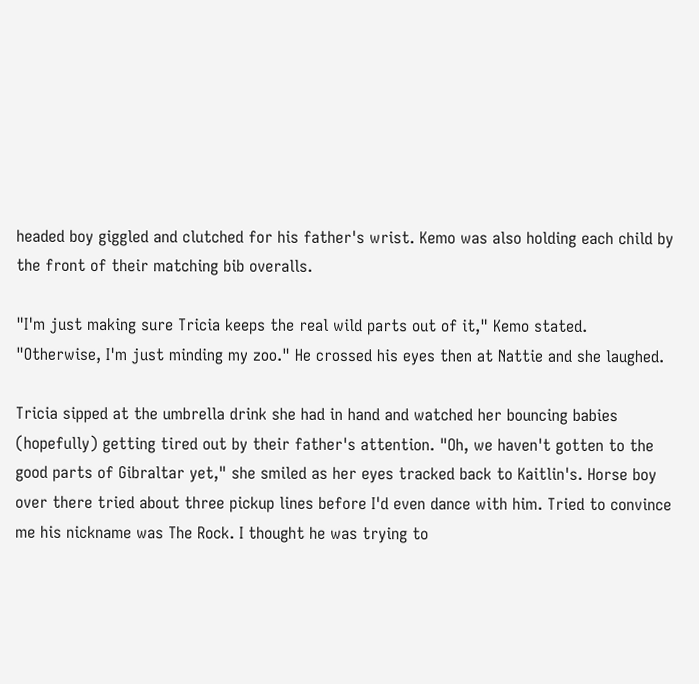headed boy giggled and clutched for his father's wrist. Kemo was also holding each child by the front of their matching bib overalls.

"I'm just making sure Tricia keeps the real wild parts out of it," Kemo stated. "Otherwise, I'm just minding my zoo." He crossed his eyes then at Nattie and she laughed.

Tricia sipped at the umbrella drink she had in hand and watched her bouncing babies (hopefully) getting tired out by their father's attention. "Oh, we haven't gotten to the good parts of Gibraltar yet," she smiled as her eyes tracked back to Kaitlin's. Horse boy over there tried about three pickup lines before I'd even dance with him. Tried to convince me his nickname was The Rock. I thought he was trying to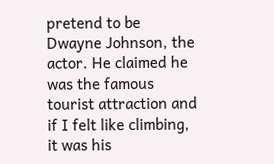pretend to be Dwayne Johnson, the actor. He claimed he was the famous tourist attraction and if I felt like climbing, it was his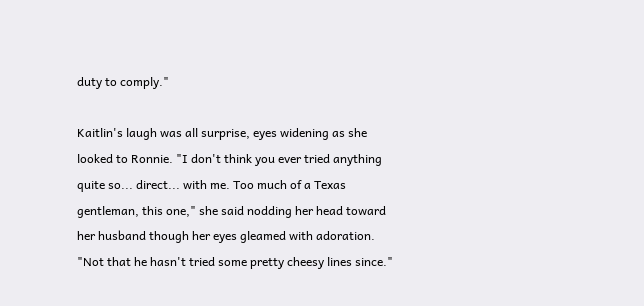duty to comply."

Kaitlin's laugh was all surprise, eyes widening as she looked to Ronnie. "I don't think you ever tried anything quite so... direct... with me. Too much of a Texas gentleman, this one," she said nodding her head toward her husband though her eyes gleamed with adoration. "Not that he hasn't tried some pretty cheesy lines since."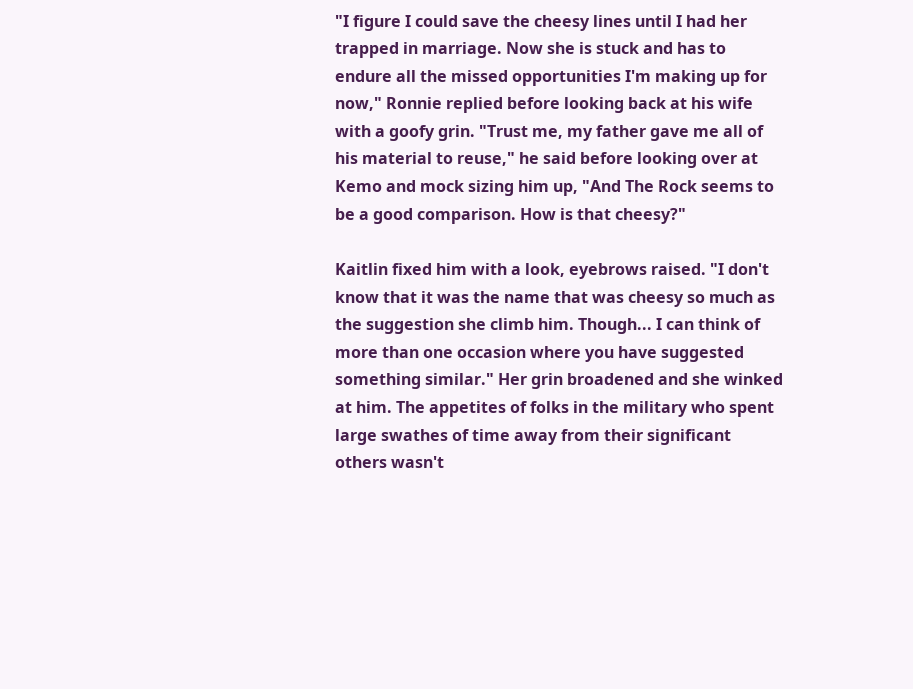"I figure I could save the cheesy lines until I had her trapped in marriage. Now she is stuck and has to endure all the missed opportunities I'm making up for now," Ronnie replied before looking back at his wife with a goofy grin. "Trust me, my father gave me all of his material to reuse," he said before looking over at Kemo and mock sizing him up, "And The Rock seems to be a good comparison. How is that cheesy?"

Kaitlin fixed him with a look, eyebrows raised. "I don't know that it was the name that was cheesy so much as the suggestion she climb him. Though... I can think of more than one occasion where you have suggested something similar." Her grin broadened and she winked at him. The appetites of folks in the military who spent large swathes of time away from their significant others wasn't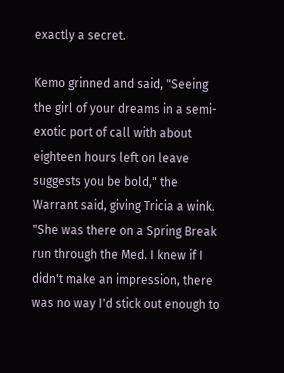exactly a secret.

Kemo grinned and said, "Seeing the girl of your dreams in a semi-exotic port of call with about eighteen hours left on leave suggests you be bold," the Warrant said, giving Tricia a wink. "She was there on a Spring Break run through the Med. I knew if I didn't make an impression, there was no way I'd stick out enough to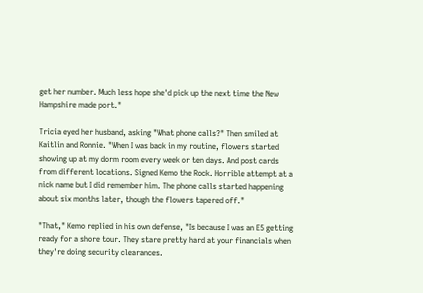get her number. Much less hope she'd pick up the next time the New Hampshire made port."

Tricia eyed her husband, asking "What phone calls?" Then smiled at Kaitlin and Ronnie. "When I was back in my routine, flowers started showing up at my dorm room every week or ten days. And post cards from different locations. Signed Kemo the Rock. Horrible attempt at a nick name but I did remember him. The phone calls started happening about six months later, though the flowers tapered off."

"That," Kemo replied in his own defense, "Is because I was an E5 getting ready for a shore tour. They stare pretty hard at your financials when they're doing security clearances.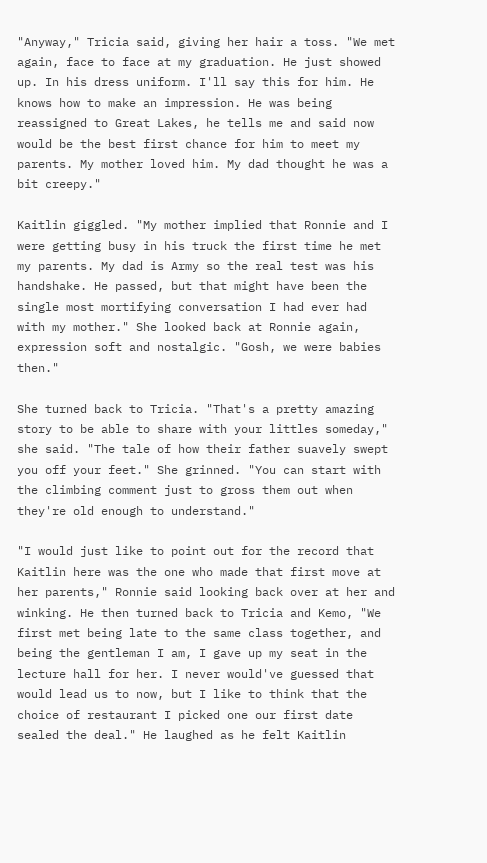"Anyway," Tricia said, giving her hair a toss. "We met again, face to face at my graduation. He just showed up. In his dress uniform. I'll say this for him. He knows how to make an impression. He was being reassigned to Great Lakes, he tells me and said now would be the best first chance for him to meet my parents. My mother loved him. My dad thought he was a bit creepy."

Kaitlin giggled. "My mother implied that Ronnie and I were getting busy in his truck the first time he met my parents. My dad is Army so the real test was his handshake. He passed, but that might have been the single most mortifying conversation I had ever had with my mother." She looked back at Ronnie again, expression soft and nostalgic. "Gosh, we were babies then."

She turned back to Tricia. "That's a pretty amazing story to be able to share with your littles someday," she said. "The tale of how their father suavely swept you off your feet." She grinned. "You can start with the climbing comment just to gross them out when they're old enough to understand."

"I would just like to point out for the record that Kaitlin here was the one who made that first move at her parents," Ronnie said looking back over at her and winking. He then turned back to Tricia and Kemo, "We first met being late to the same class together, and being the gentleman I am, I gave up my seat in the lecture hall for her. I never would've guessed that would lead us to now, but I like to think that the choice of restaurant I picked one our first date sealed the deal." He laughed as he felt Kaitlin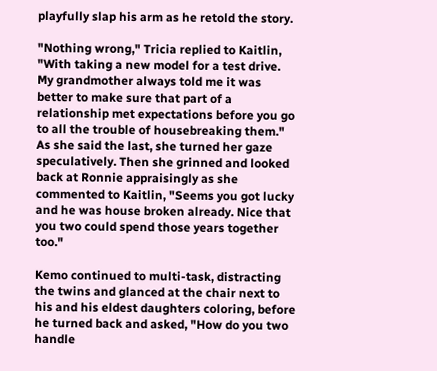playfully slap his arm as he retold the story.

"Nothing wrong," Tricia replied to Kaitlin, "With taking a new model for a test drive. My grandmother always told me it was better to make sure that part of a relationship met expectations before you go to all the trouble of housebreaking them." As she said the last, she turned her gaze speculatively. Then she grinned and looked back at Ronnie appraisingly as she commented to Kaitlin, "Seems you got lucky and he was house broken already. Nice that you two could spend those years together too."

Kemo continued to multi-task, distracting the twins and glanced at the chair next to his and his eldest daughters coloring, before he turned back and asked, "How do you two handle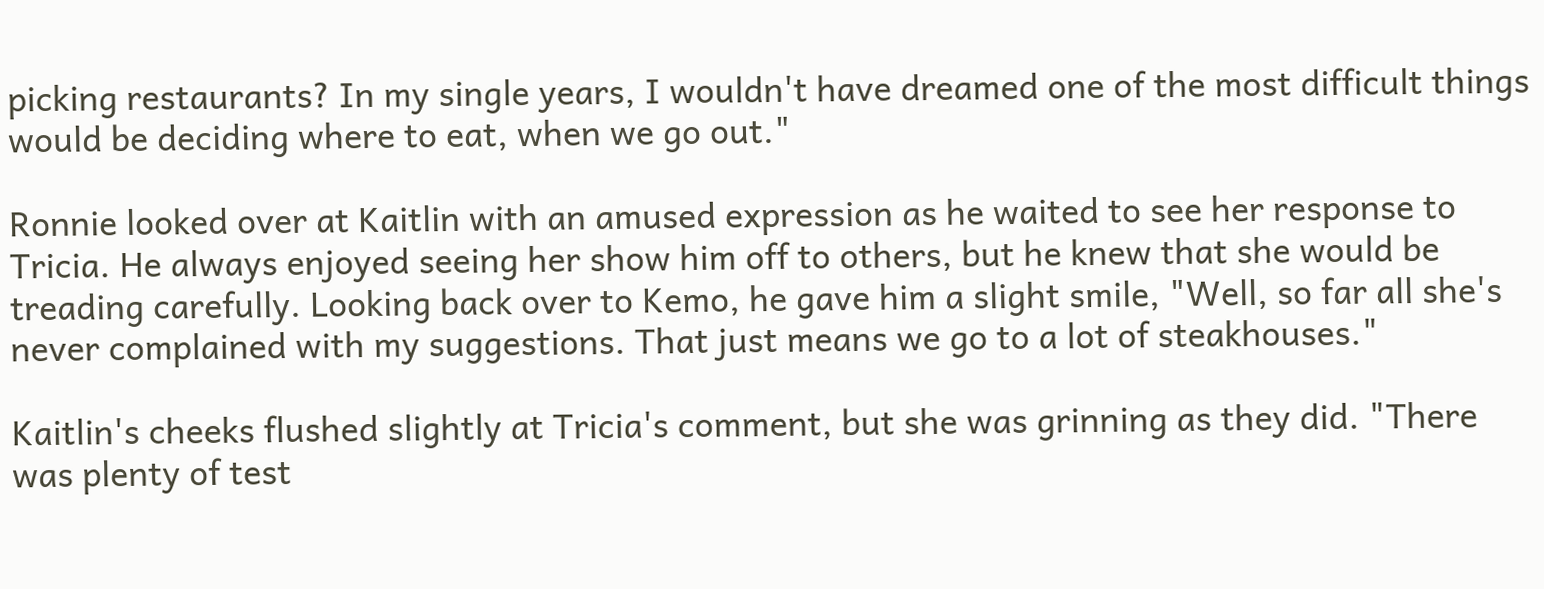picking restaurants? In my single years, I wouldn't have dreamed one of the most difficult things would be deciding where to eat, when we go out."

Ronnie looked over at Kaitlin with an amused expression as he waited to see her response to Tricia. He always enjoyed seeing her show him off to others, but he knew that she would be treading carefully. Looking back over to Kemo, he gave him a slight smile, "Well, so far all she's never complained with my suggestions. That just means we go to a lot of steakhouses."

Kaitlin's cheeks flushed slightly at Tricia's comment, but she was grinning as they did. "There was plenty of test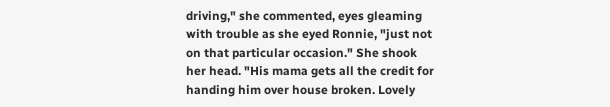driving," she commented, eyes gleaming with trouble as she eyed Ronnie, "just not on that particular occasion." She shook her head. "His mama gets all the credit for handing him over house broken. Lovely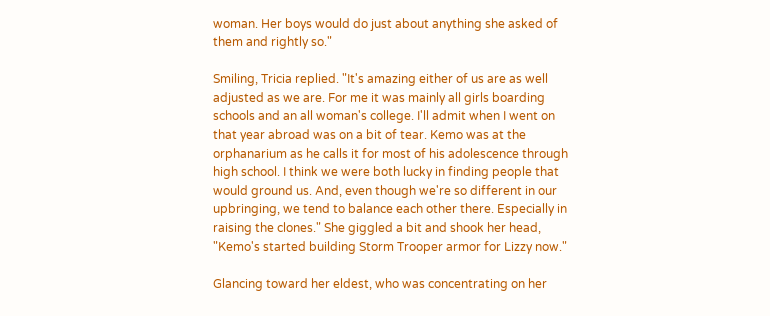woman. Her boys would do just about anything she asked of them and rightly so."

Smiling, Tricia replied. "It's amazing either of us are as well adjusted as we are. For me it was mainly all girls boarding schools and an all woman's college. I'll admit when I went on that year abroad was on a bit of tear. Kemo was at the orphanarium as he calls it for most of his adolescence through high school. I think we were both lucky in finding people that would ground us. And, even though we're so different in our upbringing, we tend to balance each other there. Especially in raising the clones." She giggled a bit and shook her head, "Kemo's started building Storm Trooper armor for Lizzy now."

Glancing toward her eldest, who was concentrating on her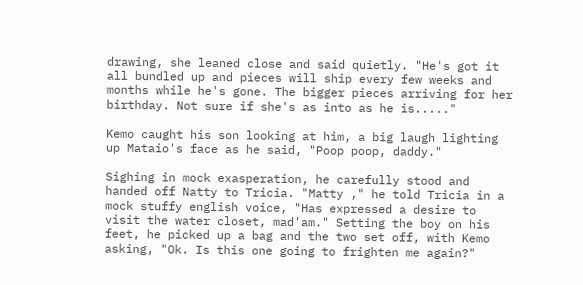drawing, she leaned close and said quietly. "He's got it all bundled up and pieces will ship every few weeks and months while he's gone. The bigger pieces arriving for her birthday. Not sure if she's as into as he is....."

Kemo caught his son looking at him, a big laugh lighting up Mataio's face as he said, "Poop poop, daddy."

Sighing in mock exasperation, he carefully stood and handed off Natty to Tricia. "Matty ," he told Tricia in a mock stuffy english voice, "Has expressed a desire to visit the water closet, mad'am." Setting the boy on his feet, he picked up a bag and the two set off, with Kemo asking, "Ok. Is this one going to frighten me again?"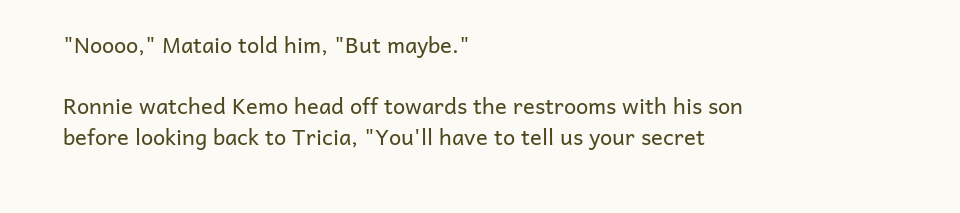"Noooo," Mataio told him, "But maybe."

Ronnie watched Kemo head off towards the restrooms with his son before looking back to Tricia, "You'll have to tell us your secret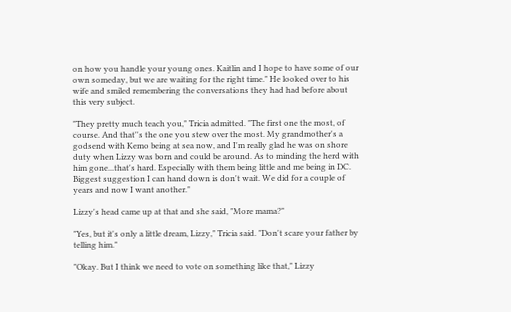on how you handle your young ones. Kaitlin and I hope to have some of our own someday, but we are waiting for the right time." He looked over to his wife and smiled remembering the conversations they had had before about this very subject.

"They pretty much teach you," Tricia admitted. "The first one the most, of course. And that''s the one you stew over the most. My grandmother's a godsend with Kemo being at sea now, and I'm really glad he was on shore duty when Lizzy was born and could be around. As to minding the herd with him gone...that's hard. Especially with them being little and me being in DC. Biggest suggestion I can hand down is don't wait. We did for a couple of years and now I want another."

Lizzy's head came up at that and she said, "More mama?"

"Yes, but it's only a little dream, Lizzy," Tricia said. "Don't scare your father by telling him."

"Okay. But I think we need to vote on something like that," Lizzy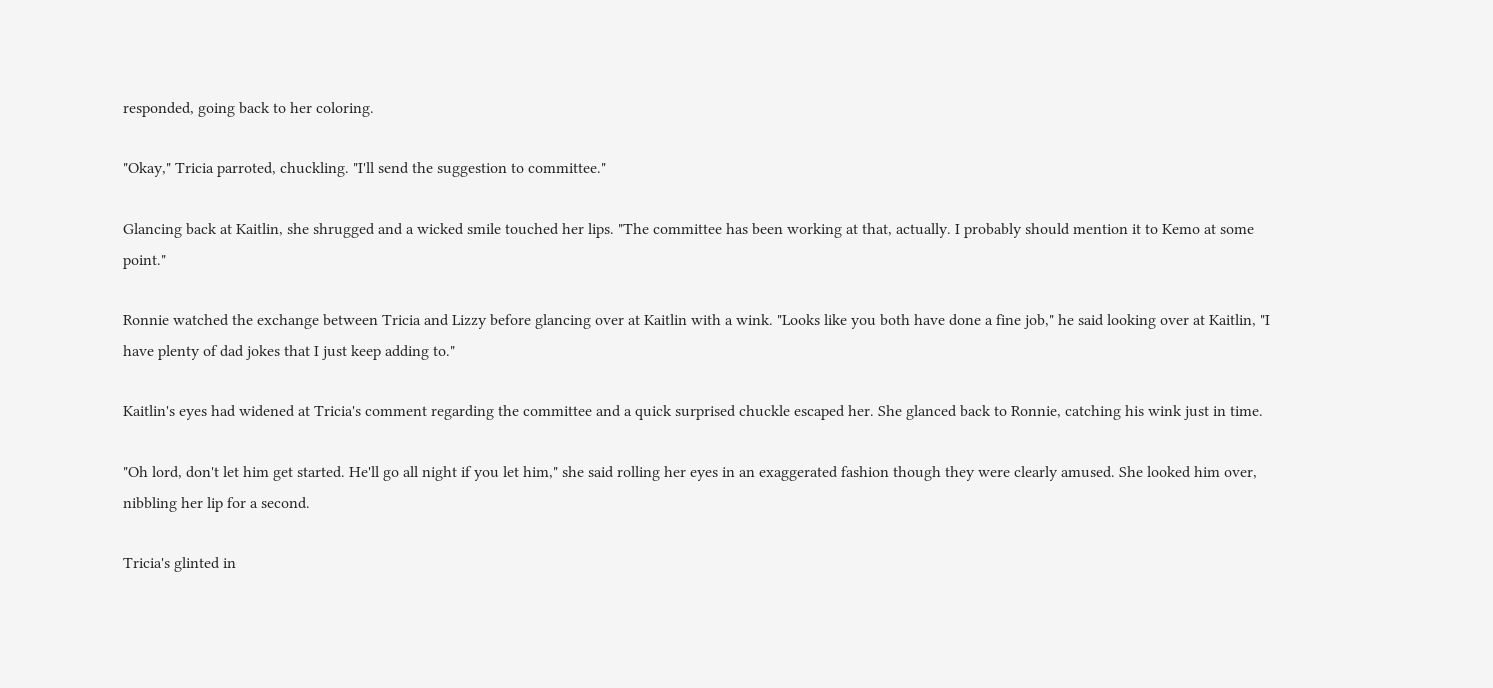responded, going back to her coloring.

"Okay," Tricia parroted, chuckling. "I'll send the suggestion to committee."

Glancing back at Kaitlin, she shrugged and a wicked smile touched her lips. "The committee has been working at that, actually. I probably should mention it to Kemo at some point."

Ronnie watched the exchange between Tricia and Lizzy before glancing over at Kaitlin with a wink. "Looks like you both have done a fine job," he said looking over at Kaitlin, "I have plenty of dad jokes that I just keep adding to."

Kaitlin's eyes had widened at Tricia's comment regarding the committee and a quick surprised chuckle escaped her. She glanced back to Ronnie, catching his wink just in time.

"Oh lord, don't let him get started. He'll go all night if you let him," she said rolling her eyes in an exaggerated fashion though they were clearly amused. She looked him over, nibbling her lip for a second.

Tricia's glinted in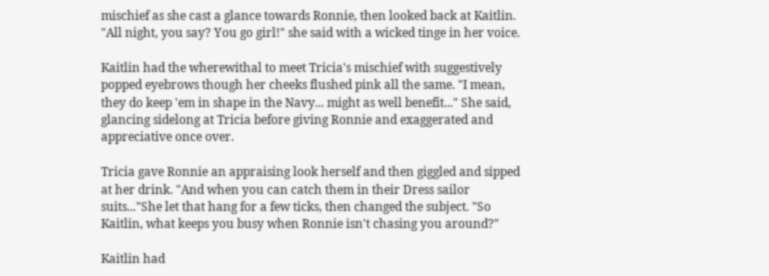mischief as she cast a glance towards Ronnie, then looked back at Kaitlin. "All night, you say? You go girl!" she said with a wicked tinge in her voice.

Kaitlin had the wherewithal to meet Tricia's mischief with suggestively popped eyebrows though her cheeks flushed pink all the same. "I mean, they do keep 'em in shape in the Navy... might as well benefit..." She said, glancing sidelong at Tricia before giving Ronnie and exaggerated and appreciative once over.

Tricia gave Ronnie an appraising look herself and then giggled and sipped at her drink. "And when you can catch them in their Dress sailor suits..."She let that hang for a few ticks, then changed the subject. "So Kaitlin, what keeps you busy when Ronnie isn't chasing you around?"

Kaitlin had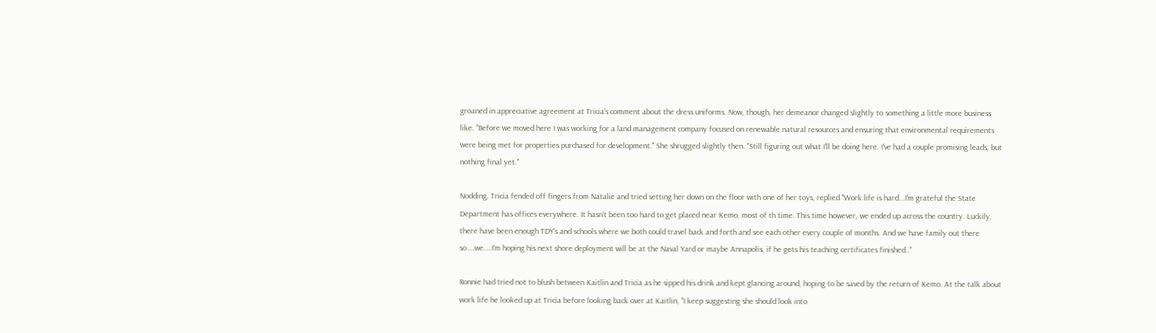groaned in appreciative agreement at Tricia's comment about the dress uniforms. Now, though, her demeanor changed slightly to something a little more business like. "Before we moved here I was working for a land management company focused on renewable natural resources and ensuring that environmental requirements were being met for properties purchased for development." She shrugged slightly then. "Still figuring out what I'll be doing here. I've had a couple promising leads, but nothing final yet."

Nodding, Tricia fended off fingers from Natalie and tried setting her down on the floor with one of her toys, replied "Work life is hard...I'm grateful the State Department has offices everywhere. It hasn't been too hard to get placed near Kemo, most of th time. This time however, we ended up across the country. Luckily, there have been enough TDY's and schools where we both could travel back and forth and see each other every couple of months. And we have family out there so....we....I'm hoping his next shore deployment will be at the Naval Yard or maybe Annapolis, if he gets his teaching certificates finished.."

Ronnie had tried not to blush between Kaitlin and Tricia as he sipped his drink and kept glancing around, hoping to be saved by the return of Kemo. At the talk about work life he looked up at Tricia before looking back over at Kaitlin, "I keep suggesting she should look into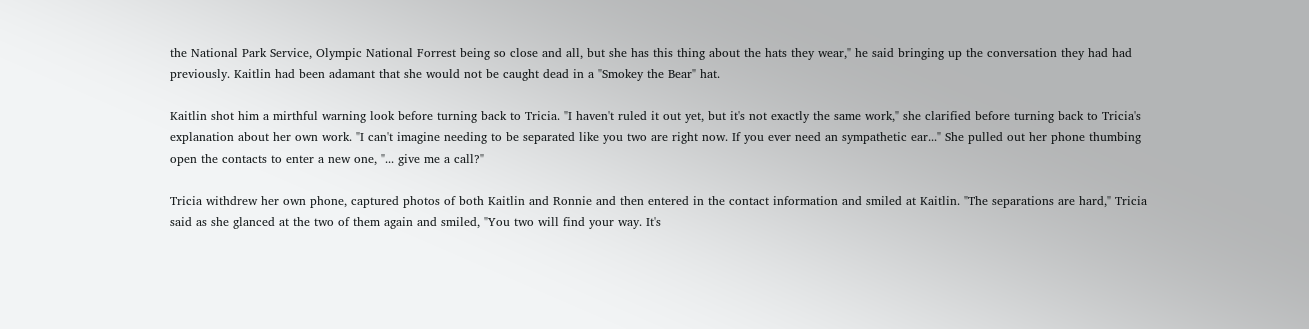the National Park Service, Olympic National Forrest being so close and all, but she has this thing about the hats they wear," he said bringing up the conversation they had had previously. Kaitlin had been adamant that she would not be caught dead in a "Smokey the Bear" hat.

Kaitlin shot him a mirthful warning look before turning back to Tricia. "I haven't ruled it out yet, but it's not exactly the same work," she clarified before turning back to Tricia's explanation about her own work. "I can't imagine needing to be separated like you two are right now. If you ever need an sympathetic ear..." She pulled out her phone thumbing open the contacts to enter a new one, "... give me a call?"

Tricia withdrew her own phone, captured photos of both Kaitlin and Ronnie and then entered in the contact information and smiled at Kaitlin. "The separations are hard," Tricia said as she glanced at the two of them again and smiled, "You two will find your way. It's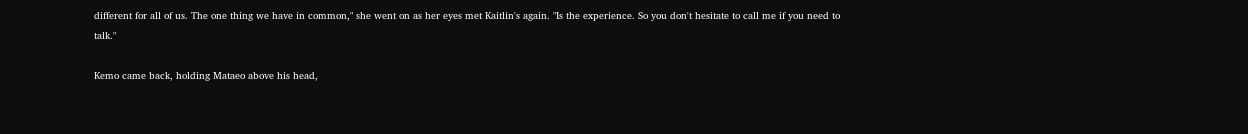different for all of us. The one thing we have in common," she went on as her eyes met Kaitlin's again. "Is the experience. So you don't hesitate to call me if you need to talk."

Kemo came back, holding Mataeo above his head,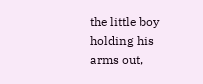the little boy holding his arms out,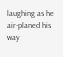laughing as he air-planed his way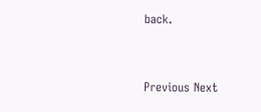back.


Previous Next